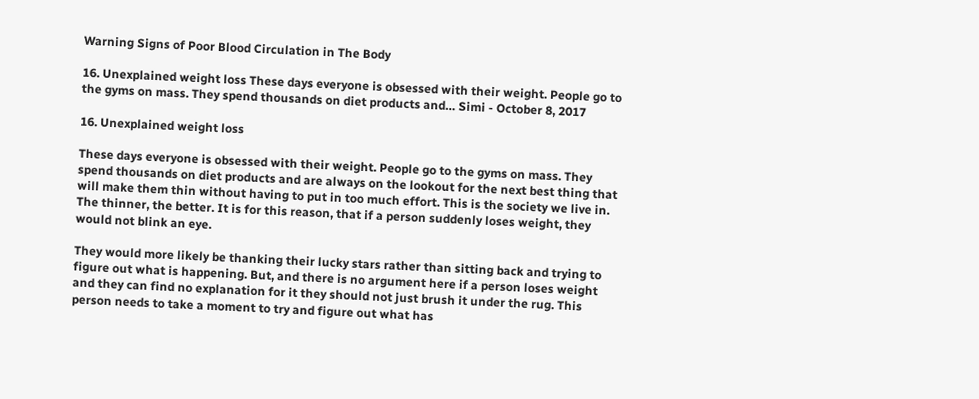Warning Signs of Poor Blood Circulation in The Body

16. Unexplained weight loss These days everyone is obsessed with their weight. People go to the gyms on mass. They spend thousands on diet products and… Simi - October 8, 2017

16. Unexplained weight loss

These days everyone is obsessed with their weight. People go to the gyms on mass. They spend thousands on diet products and are always on the lookout for the next best thing that will make them thin without having to put in too much effort. This is the society we live in. The thinner, the better. It is for this reason, that if a person suddenly loses weight, they would not blink an eye.

They would more likely be thanking their lucky stars rather than sitting back and trying to figure out what is happening. But, and there is no argument here if a person loses weight and they can find no explanation for it they should not just brush it under the rug. This person needs to take a moment to try and figure out what has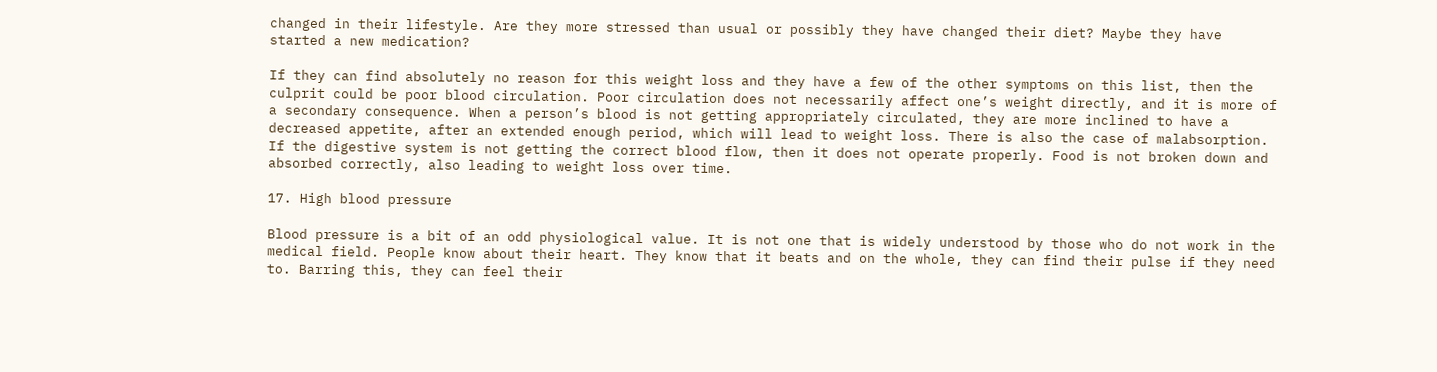changed in their lifestyle. Are they more stressed than usual or possibly they have changed their diet? Maybe they have started a new medication?

If they can find absolutely no reason for this weight loss and they have a few of the other symptoms on this list, then the culprit could be poor blood circulation. Poor circulation does not necessarily affect one’s weight directly, and it is more of a secondary consequence. When a person’s blood is not getting appropriately circulated, they are more inclined to have a decreased appetite, after an extended enough period, which will lead to weight loss. There is also the case of malabsorption. If the digestive system is not getting the correct blood flow, then it does not operate properly. Food is not broken down and absorbed correctly, also leading to weight loss over time.

17. High blood pressure

Blood pressure is a bit of an odd physiological value. It is not one that is widely understood by those who do not work in the medical field. People know about their heart. They know that it beats and on the whole, they can find their pulse if they need to. Barring this, they can feel their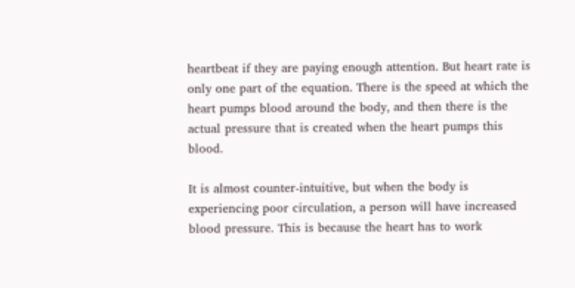heartbeat if they are paying enough attention. But heart rate is only one part of the equation. There is the speed at which the heart pumps blood around the body, and then there is the actual pressure that is created when the heart pumps this blood.

It is almost counter-intuitive, but when the body is experiencing poor circulation, a person will have increased blood pressure. This is because the heart has to work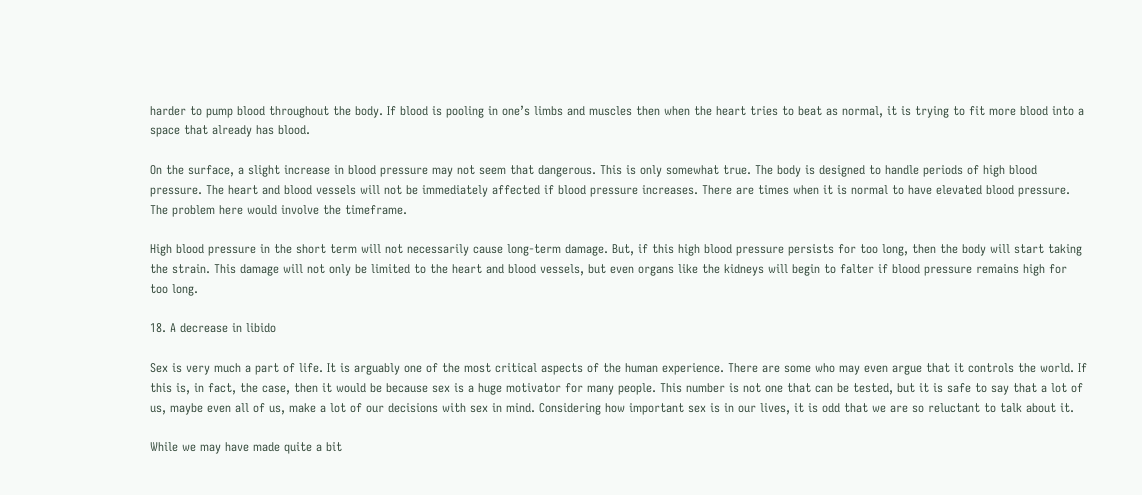harder to pump blood throughout the body. If blood is pooling in one’s limbs and muscles then when the heart tries to beat as normal, it is trying to fit more blood into a space that already has blood.

On the surface, a slight increase in blood pressure may not seem that dangerous. This is only somewhat true. The body is designed to handle periods of high blood pressure. The heart and blood vessels will not be immediately affected if blood pressure increases. There are times when it is normal to have elevated blood pressure. The problem here would involve the timeframe.

High blood pressure in the short term will not necessarily cause long-term damage. But, if this high blood pressure persists for too long, then the body will start taking the strain. This damage will not only be limited to the heart and blood vessels, but even organs like the kidneys will begin to falter if blood pressure remains high for too long.

18. A decrease in libido

Sex is very much a part of life. It is arguably one of the most critical aspects of the human experience. There are some who may even argue that it controls the world. If this is, in fact, the case, then it would be because sex is a huge motivator for many people. This number is not one that can be tested, but it is safe to say that a lot of us, maybe even all of us, make a lot of our decisions with sex in mind. Considering how important sex is in our lives, it is odd that we are so reluctant to talk about it.

While we may have made quite a bit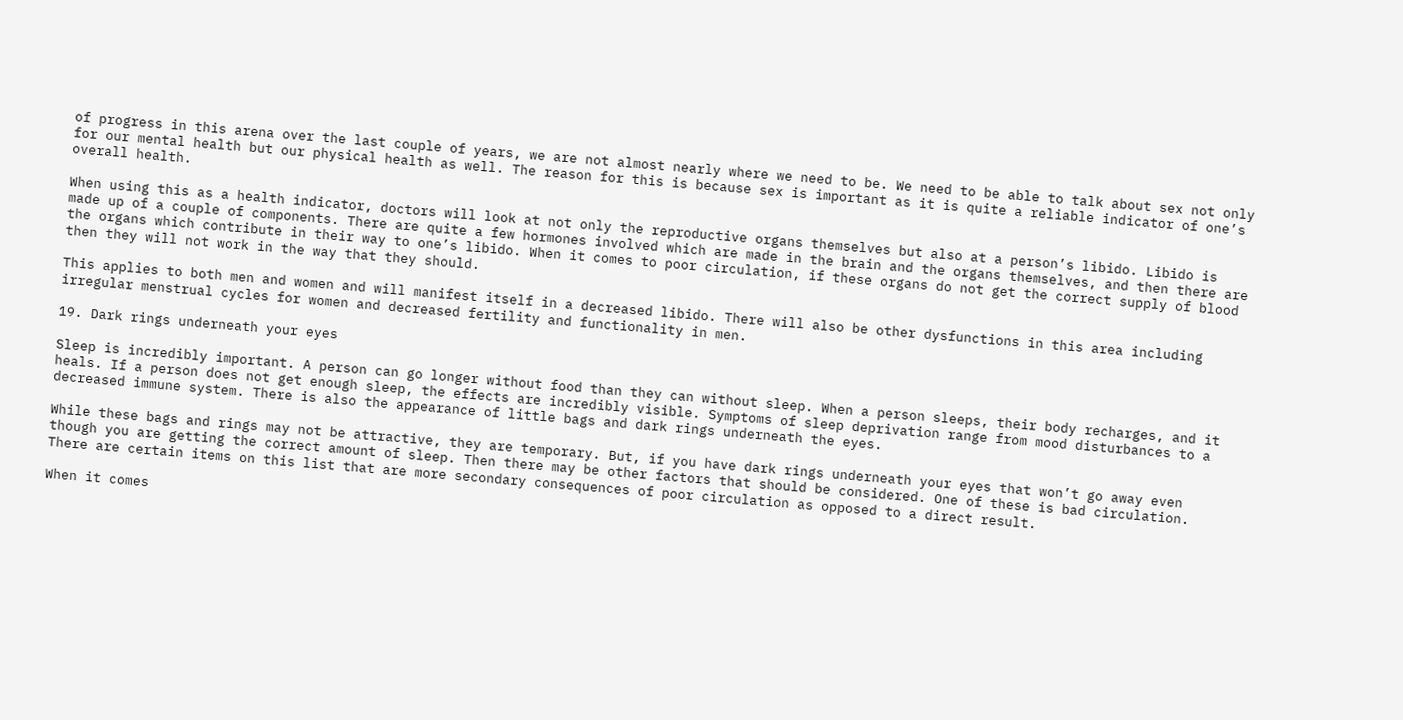of progress in this arena over the last couple of years, we are not almost nearly where we need to be. We need to be able to talk about sex not only for our mental health but our physical health as well. The reason for this is because sex is important as it is quite a reliable indicator of one’s overall health.

When using this as a health indicator, doctors will look at not only the reproductive organs themselves but also at a person’s libido. Libido is made up of a couple of components. There are quite a few hormones involved which are made in the brain and the organs themselves, and then there are the organs which contribute in their way to one’s libido. When it comes to poor circulation, if these organs do not get the correct supply of blood then they will not work in the way that they should.

This applies to both men and women and will manifest itself in a decreased libido. There will also be other dysfunctions in this area including irregular menstrual cycles for women and decreased fertility and functionality in men.

19. Dark rings underneath your eyes

Sleep is incredibly important. A person can go longer without food than they can without sleep. When a person sleeps, their body recharges, and it heals. If a person does not get enough sleep, the effects are incredibly visible. Symptoms of sleep deprivation range from mood disturbances to a decreased immune system. There is also the appearance of little bags and dark rings underneath the eyes.

While these bags and rings may not be attractive, they are temporary. But, if you have dark rings underneath your eyes that won’t go away even though you are getting the correct amount of sleep. Then there may be other factors that should be considered. One of these is bad circulation. There are certain items on this list that are more secondary consequences of poor circulation as opposed to a direct result.

When it comes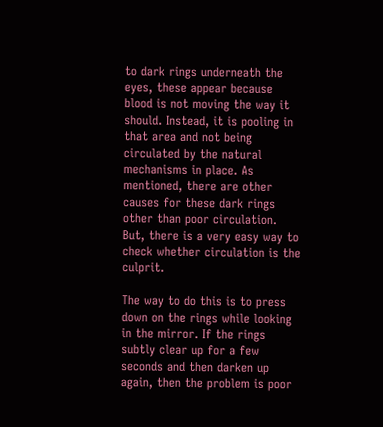to dark rings underneath the eyes, these appear because blood is not moving the way it should. Instead, it is pooling in that area and not being circulated by the natural mechanisms in place. As mentioned, there are other causes for these dark rings other than poor circulation. But, there is a very easy way to check whether circulation is the culprit.

The way to do this is to press down on the rings while looking in the mirror. If the rings subtly clear up for a few seconds and then darken up again, then the problem is poor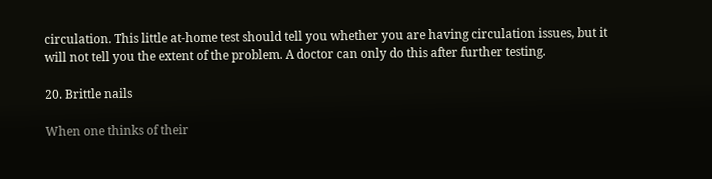circulation. This little at-home test should tell you whether you are having circulation issues, but it will not tell you the extent of the problem. A doctor can only do this after further testing.

20. Brittle nails

When one thinks of their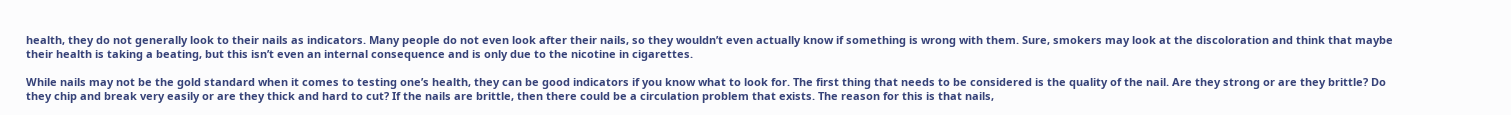health, they do not generally look to their nails as indicators. Many people do not even look after their nails, so they wouldn’t even actually know if something is wrong with them. Sure, smokers may look at the discoloration and think that maybe their health is taking a beating, but this isn’t even an internal consequence and is only due to the nicotine in cigarettes.

While nails may not be the gold standard when it comes to testing one’s health, they can be good indicators if you know what to look for. The first thing that needs to be considered is the quality of the nail. Are they strong or are they brittle? Do they chip and break very easily or are they thick and hard to cut? If the nails are brittle, then there could be a circulation problem that exists. The reason for this is that nails,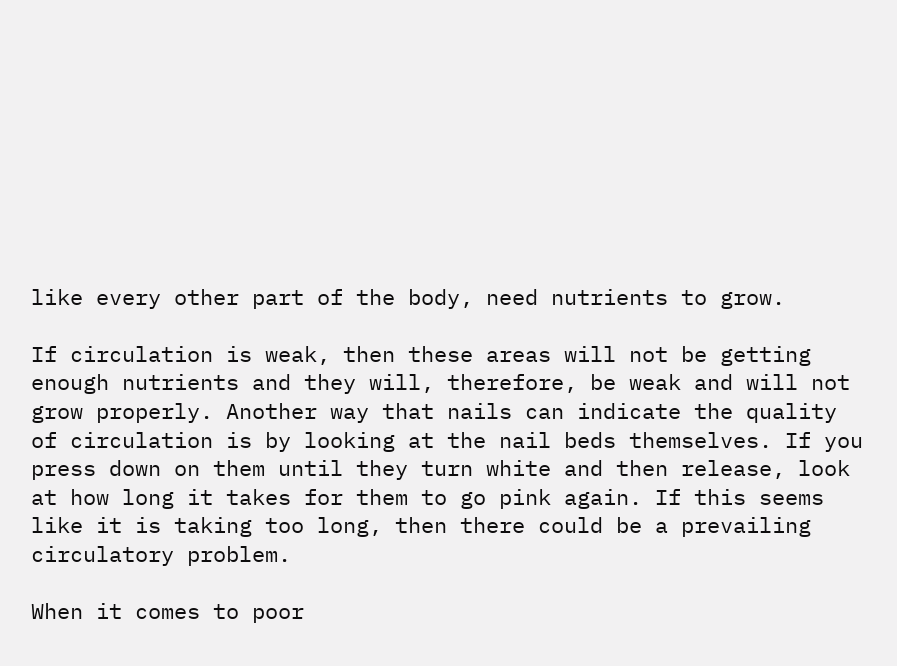like every other part of the body, need nutrients to grow.

If circulation is weak, then these areas will not be getting enough nutrients and they will, therefore, be weak and will not grow properly. Another way that nails can indicate the quality of circulation is by looking at the nail beds themselves. If you press down on them until they turn white and then release, look at how long it takes for them to go pink again. If this seems like it is taking too long, then there could be a prevailing circulatory problem.

When it comes to poor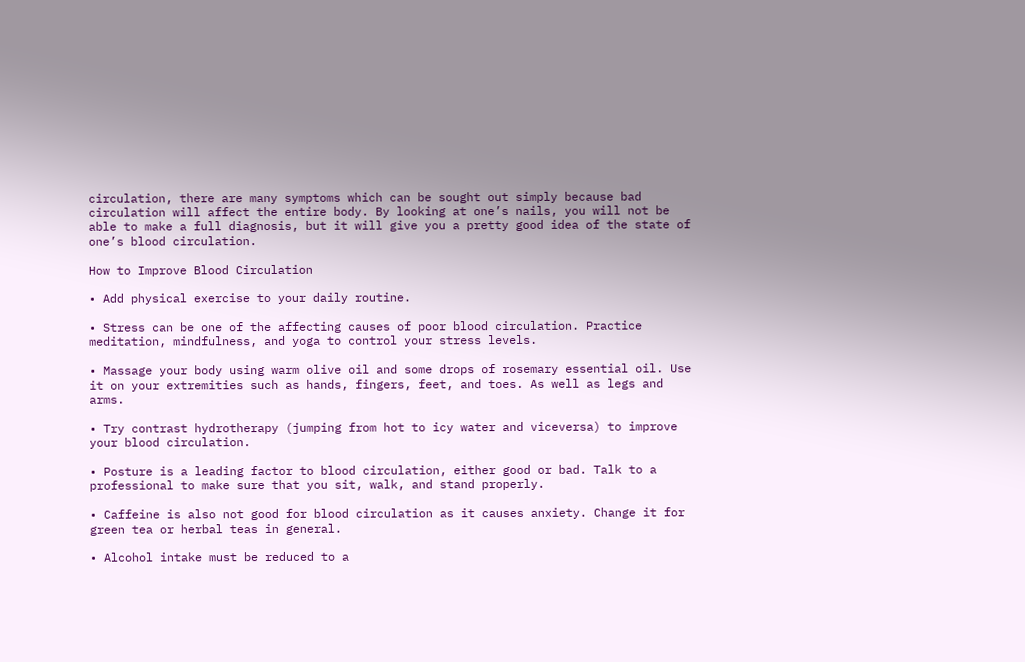circulation, there are many symptoms which can be sought out simply because bad circulation will affect the entire body. By looking at one’s nails, you will not be able to make a full diagnosis, but it will give you a pretty good idea of the state of one’s blood circulation.

How to Improve Blood Circulation

• Add physical exercise to your daily routine.

• Stress can be one of the affecting causes of poor blood circulation. Practice meditation, mindfulness, and yoga to control your stress levels.

• Massage your body using warm olive oil and some drops of rosemary essential oil. Use it on your extremities such as hands, fingers, feet, and toes. As well as legs and arms.

• Try contrast hydrotherapy (jumping from hot to icy water and viceversa) to improve your blood circulation.

• Posture is a leading factor to blood circulation, either good or bad. Talk to a professional to make sure that you sit, walk, and stand properly.

• Caffeine is also not good for blood circulation as it causes anxiety. Change it for green tea or herbal teas in general.

• Alcohol intake must be reduced to a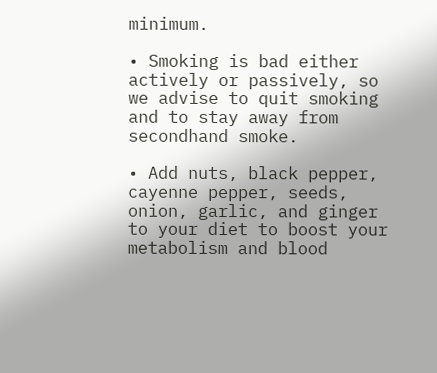minimum.

• Smoking is bad either actively or passively, so we advise to quit smoking and to stay away from secondhand smoke.

• Add nuts, black pepper, cayenne pepper, seeds, onion, garlic, and ginger to your diet to boost your metabolism and blood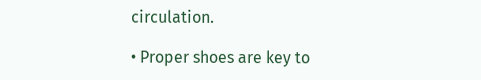circulation.

• Proper shoes are key to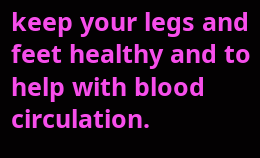keep your legs and feet healthy and to help with blood circulation.